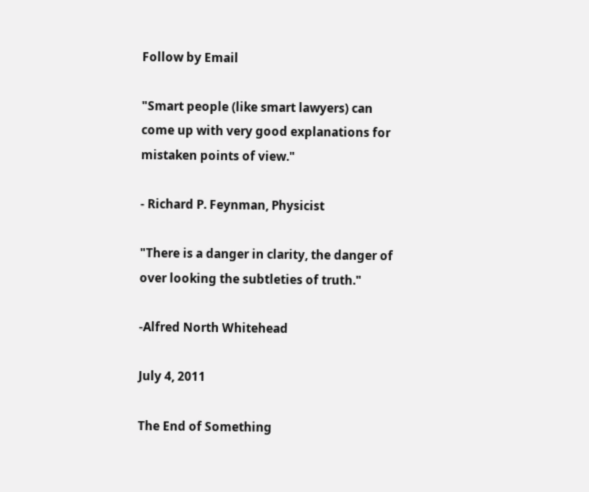Follow by Email

"Smart people (like smart lawyers) can come up with very good explanations for mistaken points of view."

- Richard P. Feynman, Physicist

"There is a danger in clarity, the danger of over looking the subtleties of truth."

-Alfred North Whitehead

July 4, 2011

The End of Something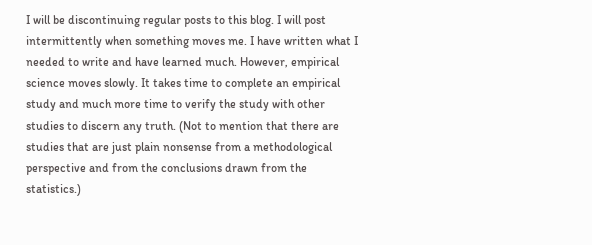I will be discontinuing regular posts to this blog. I will post intermittently when something moves me. I have written what I needed to write and have learned much. However, empirical science moves slowly. It takes time to complete an empirical study and much more time to verify the study with other studies to discern any truth. (Not to mention that there are studies that are just plain nonsense from a methodological perspective and from the conclusions drawn from the statistics.)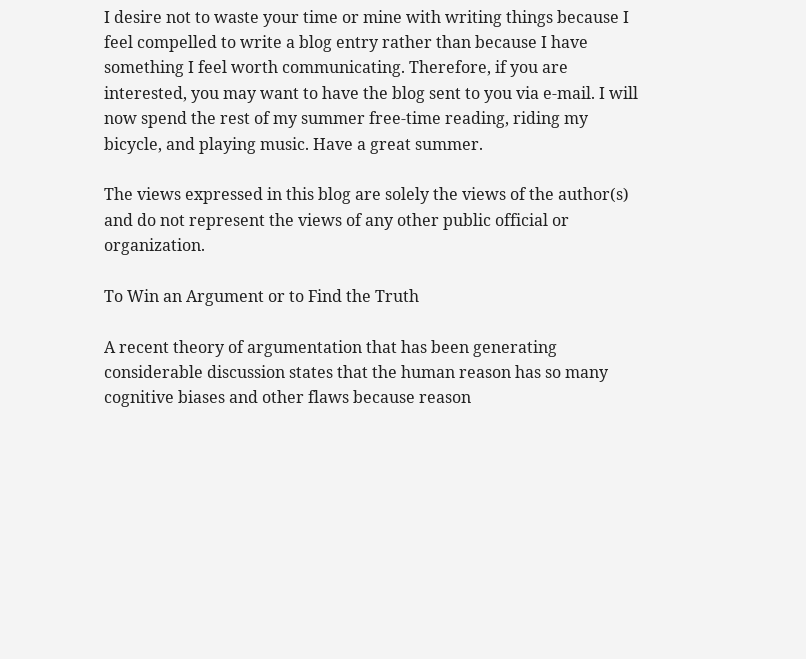I desire not to waste your time or mine with writing things because I feel compelled to write a blog entry rather than because I have something I feel worth communicating. Therefore, if you are interested, you may want to have the blog sent to you via e-mail. I will now spend the rest of my summer free-time reading, riding my bicycle, and playing music. Have a great summer.

The views expressed in this blog are solely the views of the author(s) and do not represent the views of any other public official or organization.

To Win an Argument or to Find the Truth

A recent theory of argumentation that has been generating considerable discussion states that the human reason has so many cognitive biases and other flaws because reason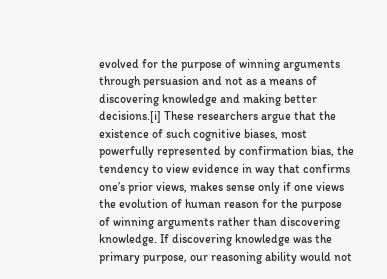evolved for the purpose of winning arguments through persuasion and not as a means of discovering knowledge and making better decisions.[i] These researchers argue that the existence of such cognitive biases, most powerfully represented by confirmation bias, the tendency to view evidence in way that confirms one’s prior views, makes sense only if one views the evolution of human reason for the purpose of winning arguments rather than discovering knowledge. If discovering knowledge was the primary purpose, our reasoning ability would not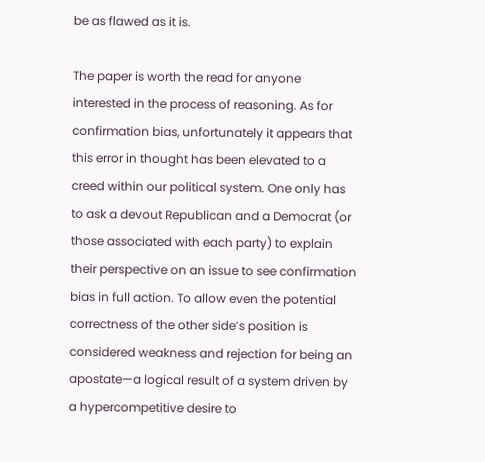be as flawed as it is.

The paper is worth the read for anyone interested in the process of reasoning. As for confirmation bias, unfortunately it appears that this error in thought has been elevated to a creed within our political system. One only has to ask a devout Republican and a Democrat (or those associated with each party) to explain their perspective on an issue to see confirmation bias in full action. To allow even the potential correctness of the other side’s position is considered weakness and rejection for being an apostate—a logical result of a system driven by a hypercompetitive desire to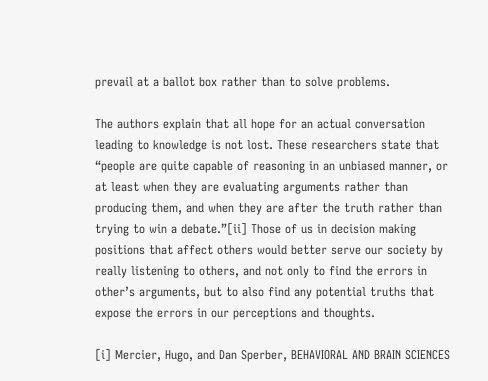prevail at a ballot box rather than to solve problems.

The authors explain that all hope for an actual conversation leading to knowledge is not lost. These researchers state that “people are quite capable of reasoning in an unbiased manner, or at least when they are evaluating arguments rather than producing them, and when they are after the truth rather than trying to win a debate.”[ii] Those of us in decision making positions that affect others would better serve our society by really listening to others, and not only to find the errors in other’s arguments, but to also find any potential truths that expose the errors in our perceptions and thoughts.

[i] Mercier, Hugo, and Dan Sperber, BEHAVIORAL AND BRAIN SCIENCES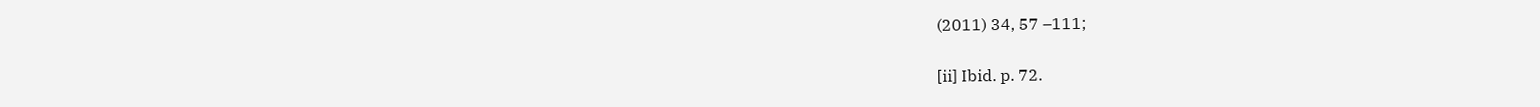(2011) 34, 57 –111;

[ii] Ibid. p. 72.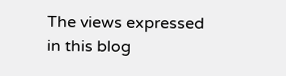The views expressed in this blog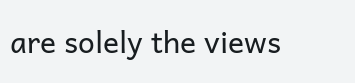are solely the views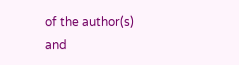of the author(s) and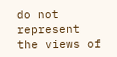do not represent the views of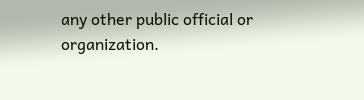any other public official or organization.